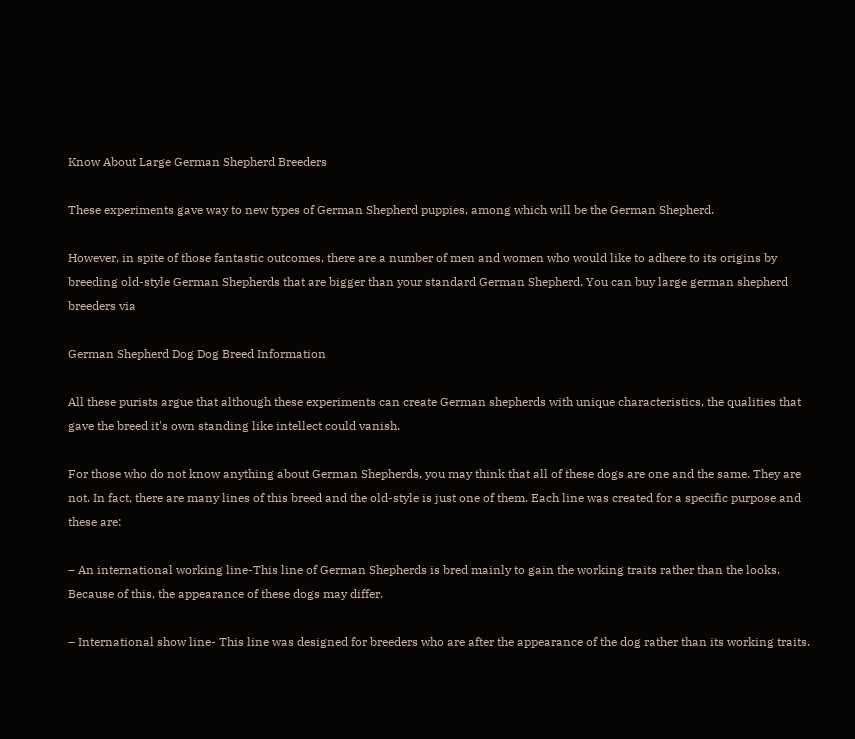Know About Large German Shepherd Breeders

These experiments gave way to new types of German Shepherd puppies, among which will be the German Shepherd.

However, in spite of those fantastic outcomes, there are a number of men and women who would like to adhere to its origins by breeding old-style German Shepherds that are bigger than your standard German Shepherd. You can buy large german shepherd breeders via

German Shepherd Dog Dog Breed Information

All these purists argue that although these experiments can create German shepherds with unique characteristics, the qualities that gave the breed it's own standing like intellect could vanish.

For those who do not know anything about German Shepherds, you may think that all of these dogs are one and the same. They are not. In fact, there are many lines of this breed and the old-style is just one of them. Each line was created for a specific purpose and these are:

– An international working line-This line of German Shepherds is bred mainly to gain the working traits rather than the looks. Because of this, the appearance of these dogs may differ.

– International show line- This line was designed for breeders who are after the appearance of the dog rather than its working traits.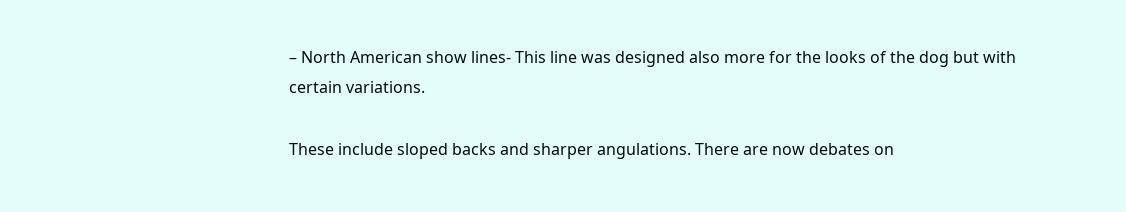– North American show lines- This line was designed also more for the looks of the dog but with certain variations.

These include sloped backs and sharper angulations. There are now debates on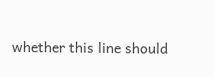whether this line should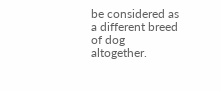be considered as a different breed of dog altogether.